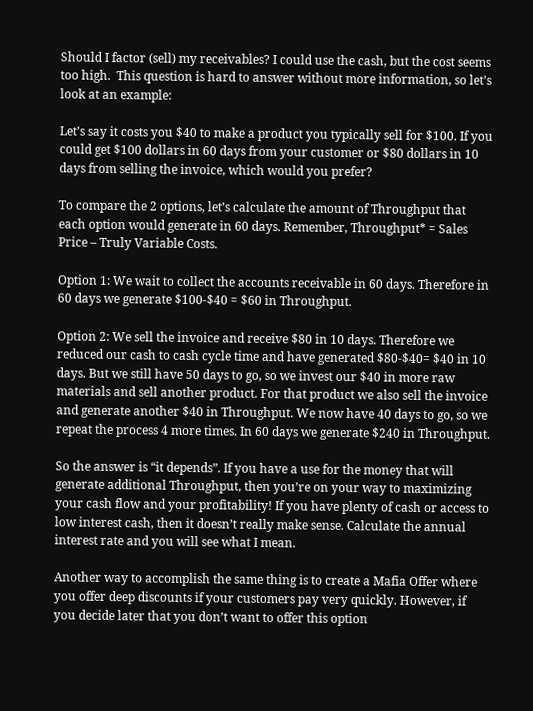Should I factor (sell) my receivables? I could use the cash, but the cost seems too high.  This question is hard to answer without more information, so let’s look at an example:

Let’s say it costs you $40 to make a product you typically sell for $100. If you could get $100 dollars in 60 days from your customer or $80 dollars in 10 days from selling the invoice, which would you prefer?

To compare the 2 options, let’s calculate the amount of Throughput that each option would generate in 60 days. Remember, Throughput* = Sales Price – Truly Variable Costs.

Option 1: We wait to collect the accounts receivable in 60 days. Therefore in 60 days we generate $100-$40 = $60 in Throughput.

Option 2: We sell the invoice and receive $80 in 10 days. Therefore we reduced our cash to cash cycle time and have generated $80-$40= $40 in 10 days. But we still have 50 days to go, so we invest our $40 in more raw materials and sell another product. For that product we also sell the invoice and generate another $40 in Throughput. We now have 40 days to go, so we repeat the process 4 more times. In 60 days we generate $240 in Throughput.

So the answer is “it depends”. If you have a use for the money that will generate additional Throughput, then you’re on your way to maximizing your cash flow and your profitability! If you have plenty of cash or access to low interest cash, then it doesn’t really make sense. Calculate the annual interest rate and you will see what I mean.

Another way to accomplish the same thing is to create a Mafia Offer where you offer deep discounts if your customers pay very quickly. However, if you decide later that you don’t want to offer this option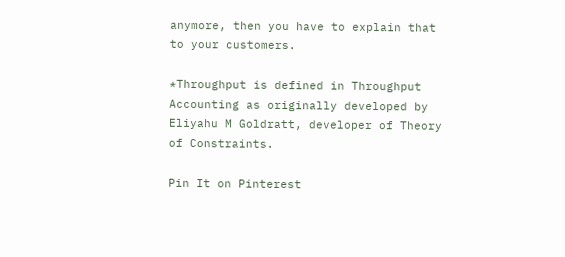anymore, then you have to explain that to your customers.

*Throughput is defined in Throughput Accounting as originally developed by Eliyahu M Goldratt, developer of Theory of Constraints.

Pin It on Pinterest